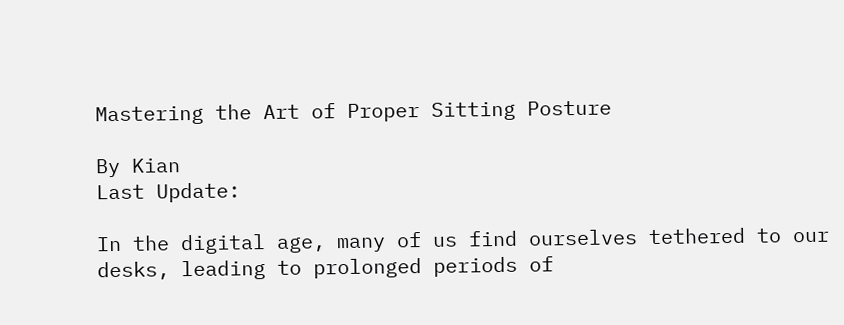Mastering the Art of Proper Sitting Posture

By Kian
Last Update:

In the digital age, many of us find ourselves tethered to our desks, leading to prolonged periods of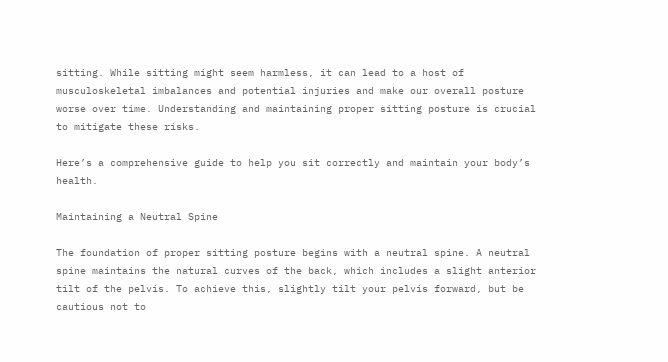sitting. While sitting might seem harmless, it can lead to a host of musculoskeletal imbalances and potential injuries and make our overall posture worse over time. Understanding and maintaining proper sitting posture is crucial to mitigate these risks.

Here’s a comprehensive guide to help you sit correctly and maintain your body’s health.

Maintaining a Neutral Spine

The foundation of proper sitting posture begins with a neutral spine. A neutral spine maintains the natural curves of the back, which includes a slight anterior tilt of the pelvis. To achieve this, slightly tilt your pelvis forward, but be cautious not to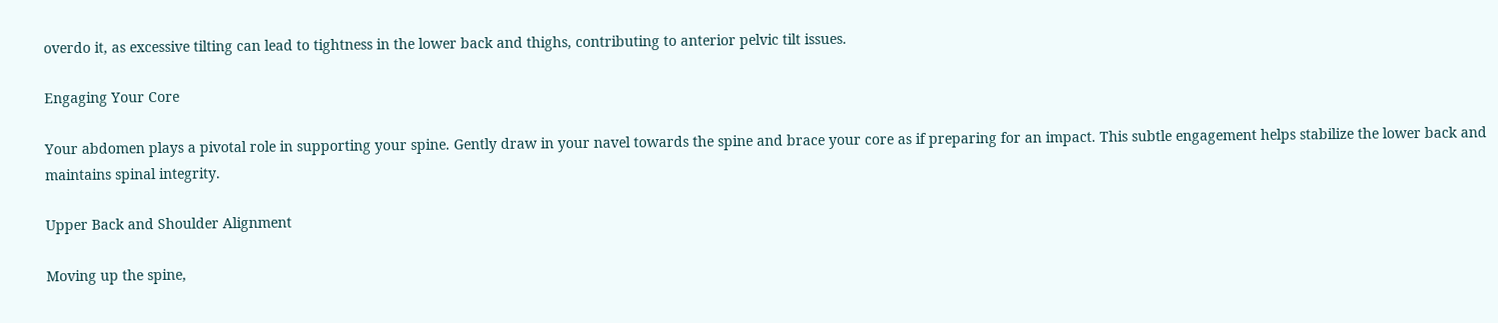overdo it, as excessive tilting can lead to tightness in the lower back and thighs, contributing to anterior pelvic tilt issues.

Engaging Your Core

Your abdomen plays a pivotal role in supporting your spine. Gently draw in your navel towards the spine and brace your core as if preparing for an impact. This subtle engagement helps stabilize the lower back and maintains spinal integrity.

Upper Back and Shoulder Alignment

Moving up the spine,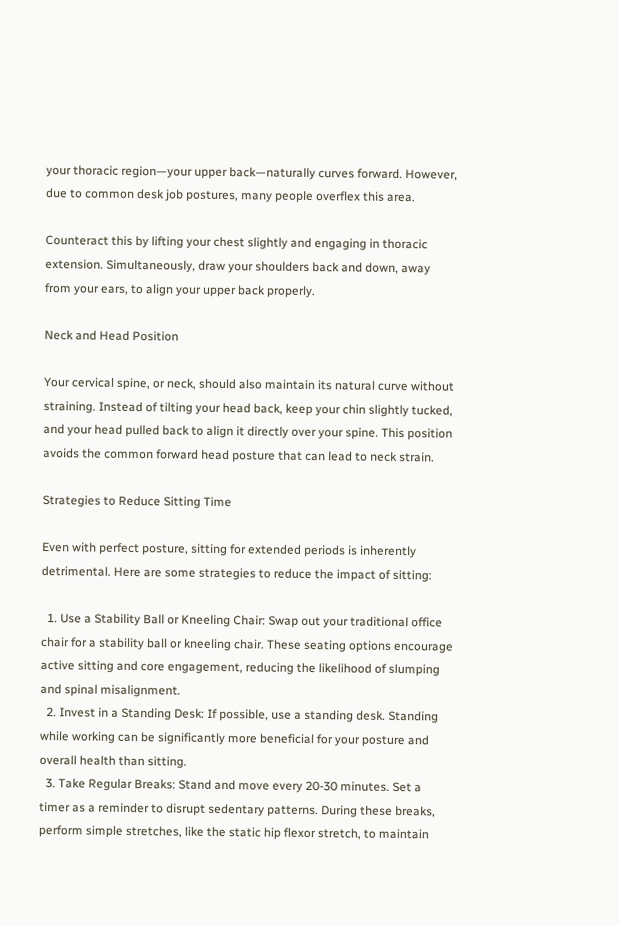your thoracic region—your upper back—naturally curves forward. However, due to common desk job postures, many people overflex this area.

Counteract this by lifting your chest slightly and engaging in thoracic extension. Simultaneously, draw your shoulders back and down, away from your ears, to align your upper back properly.

Neck and Head Position

Your cervical spine, or neck, should also maintain its natural curve without straining. Instead of tilting your head back, keep your chin slightly tucked, and your head pulled back to align it directly over your spine. This position avoids the common forward head posture that can lead to neck strain.

Strategies to Reduce Sitting Time

Even with perfect posture, sitting for extended periods is inherently detrimental. Here are some strategies to reduce the impact of sitting:

  1. Use a Stability Ball or Kneeling Chair: Swap out your traditional office chair for a stability ball or kneeling chair. These seating options encourage active sitting and core engagement, reducing the likelihood of slumping and spinal misalignment.
  2. Invest in a Standing Desk: If possible, use a standing desk. Standing while working can be significantly more beneficial for your posture and overall health than sitting.
  3. Take Regular Breaks: Stand and move every 20-30 minutes. Set a timer as a reminder to disrupt sedentary patterns. During these breaks, perform simple stretches, like the static hip flexor stretch, to maintain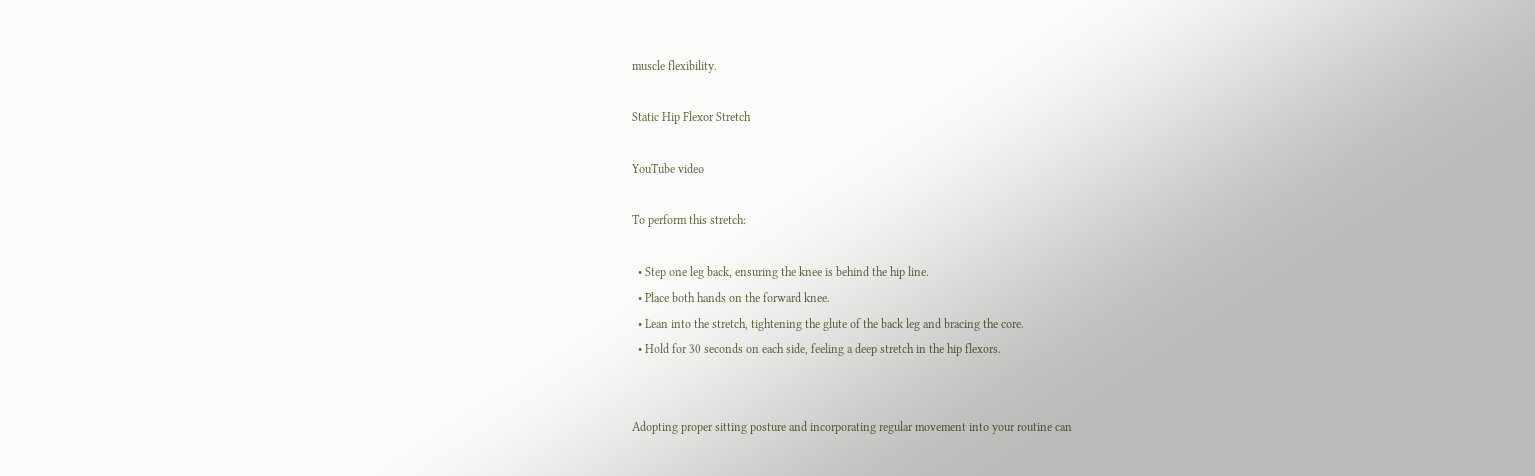muscle flexibility.

Static Hip Flexor Stretch

YouTube video

To perform this stretch:

  • Step one leg back, ensuring the knee is behind the hip line.
  • Place both hands on the forward knee.
  • Lean into the stretch, tightening the glute of the back leg and bracing the core.
  • Hold for 30 seconds on each side, feeling a deep stretch in the hip flexors.


Adopting proper sitting posture and incorporating regular movement into your routine can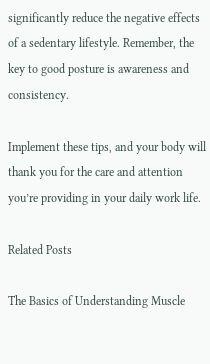significantly reduce the negative effects of a sedentary lifestyle. Remember, the key to good posture is awareness and consistency.

Implement these tips, and your body will thank you for the care and attention you’re providing in your daily work life.

Related Posts

The Basics of Understanding Muscle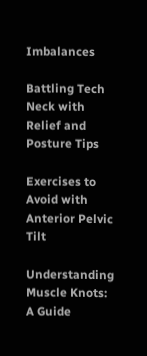Imbalances

Battling Tech Neck with Relief and Posture Tips

Exercises to Avoid with Anterior Pelvic Tilt

Understanding Muscle Knots: A Guide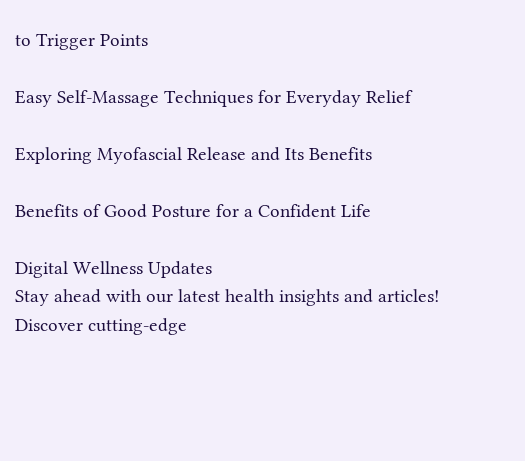to Trigger Points

Easy Self-Massage Techniques for Everyday Relief

Exploring Myofascial Release and Its Benefits

Benefits of Good Posture for a Confident Life

Digital Wellness Updates
Stay ahead with our latest health insights and articles! Discover cutting-edge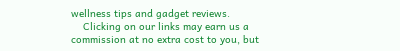wellness tips and gadget reviews.
    Clicking on our links may earn us a commission at no extra cost to you, but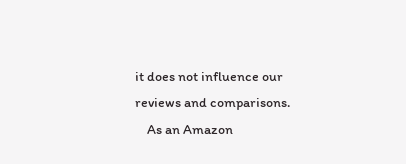it does not influence our reviews and comparisons.
    As an Amazon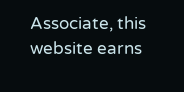Associate, this website earns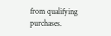from qualifying purchases.